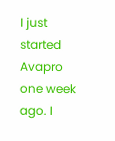I just started Avapro one week ago. I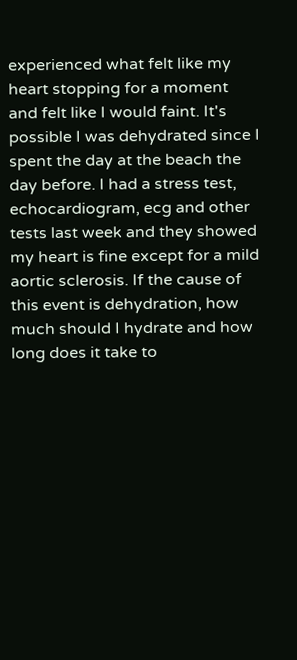experienced what felt like my heart stopping for a moment and felt like I would faint. It's possible I was dehydrated since I spent the day at the beach the day before. I had a stress test, echocardiogram, ecg and other tests last week and they showed my heart is fine except for a mild aortic sclerosis. If the cause of this event is dehydration, how much should I hydrate and how long does it take to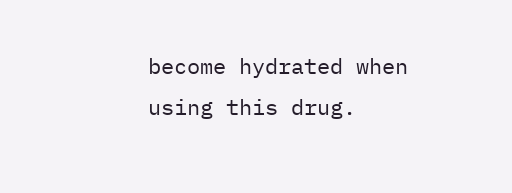become hydrated when using this drug.